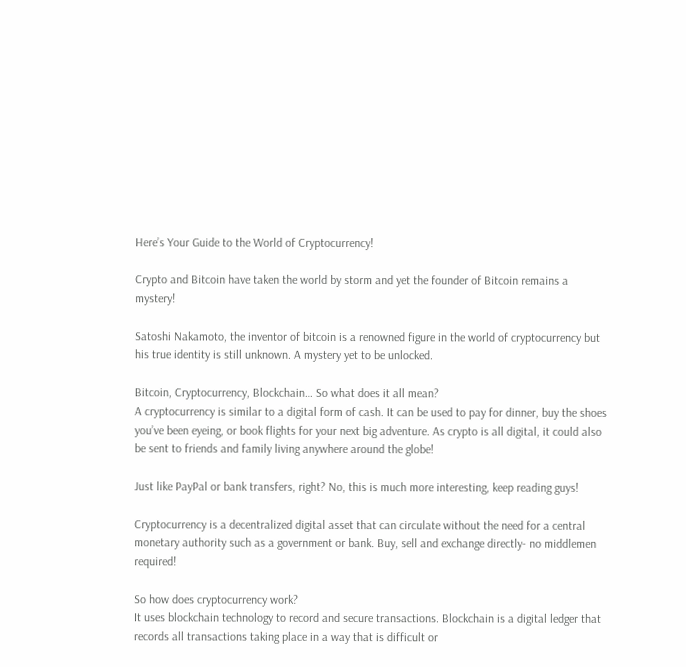Here’s Your Guide to the World of Cryptocurrency!

Crypto and Bitcoin have taken the world by storm and yet the founder of Bitcoin remains a mystery!

Satoshi Nakamoto, the inventor of bitcoin is a renowned figure in the world of cryptocurrency but his true identity is still unknown. A mystery yet to be unlocked.

Bitcoin, Cryptocurrency, Blockchain… So what does it all mean?
A cryptocurrency is similar to a digital form of cash. It can be used to pay for dinner, buy the shoes you’ve been eyeing, or book flights for your next big adventure. As crypto is all digital, it could also be sent to friends and family living anywhere around the globe!

Just like PayPal or bank transfers, right? No, this is much more interesting, keep reading guys!

Cryptocurrency is a decentralized digital asset that can circulate without the need for a central monetary authority such as a government or bank. Buy, sell and exchange directly- no middlemen required!

So how does cryptocurrency work?
It uses blockchain technology to record and secure transactions. Blockchain is a digital ledger that records all transactions taking place in a way that is difficult or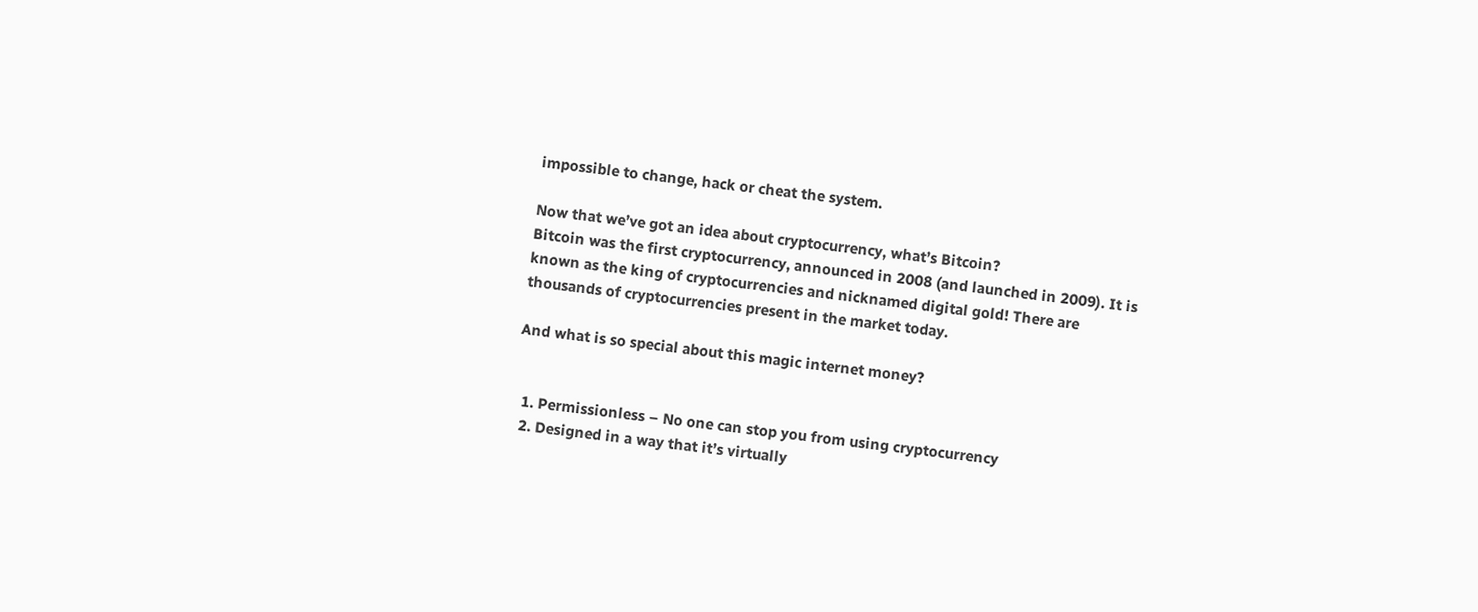impossible to change, hack or cheat the system.

Now that we’ve got an idea about cryptocurrency, what’s Bitcoin?
Bitcoin was the first cryptocurrency, announced in 2008 (and launched in 2009). It is known as the king of cryptocurrencies and nicknamed digital gold! There are thousands of cryptocurrencies present in the market today.

And what is so special about this magic internet money?


  1. Permissionless – No one can stop you from using cryptocurrency
  2. Designed in a way that it’s virtually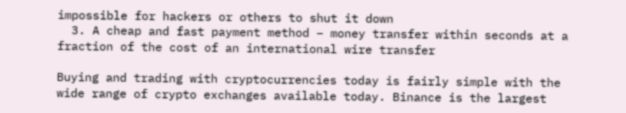impossible for hackers or others to shut it down
  3. A cheap and fast payment method – money transfer within seconds at a fraction of the cost of an international wire transfer

Buying and trading with cryptocurrencies today is fairly simple with the wide range of crypto exchanges available today. Binance is the largest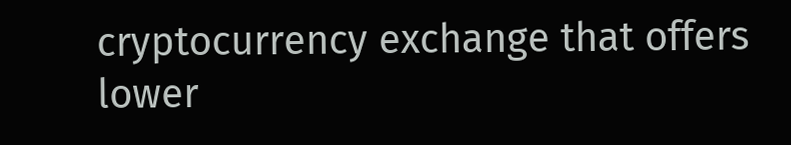cryptocurrency exchange that offers lower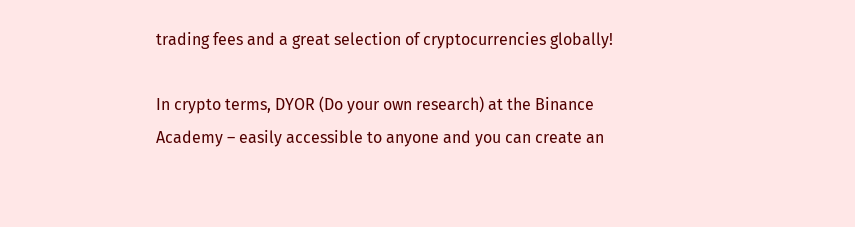trading fees and a great selection of cryptocurrencies globally!

In crypto terms, DYOR (Do your own research) at the Binance Academy – easily accessible to anyone and you can create an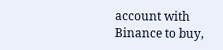account with Binance to buy,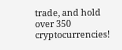trade, and hold over 350 cryptocurrencies!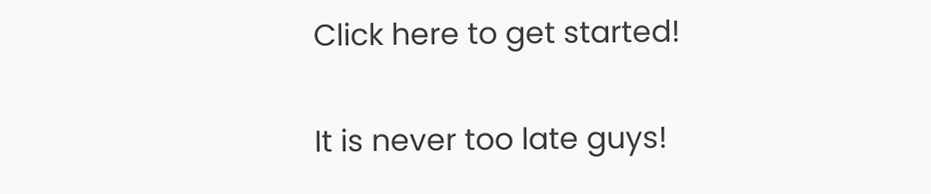Click here to get started!

It is never too late guys!